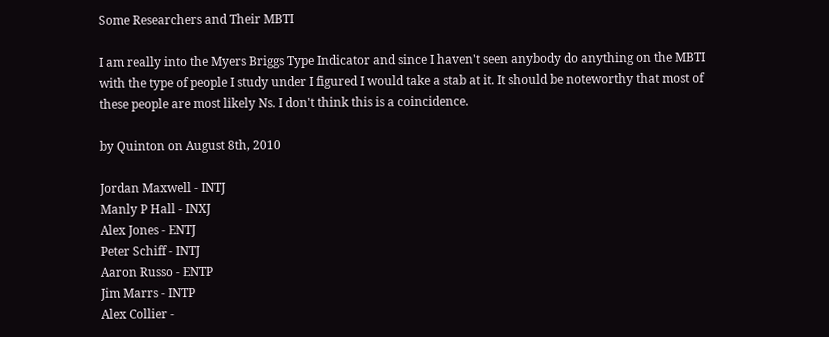Some Researchers and Their MBTI

I am really into the Myers Briggs Type Indicator and since I haven't seen anybody do anything on the MBTI with the type of people I study under I figured I would take a stab at it. It should be noteworthy that most of these people are most likely Ns. I don't think this is a coincidence.

by Quinton on August 8th, 2010

Jordan Maxwell - INTJ
Manly P Hall - INXJ
Alex Jones - ENTJ
Peter Schiff - INTJ
Aaron Russo - ENTP
Jim Marrs - INTP
Alex Collier -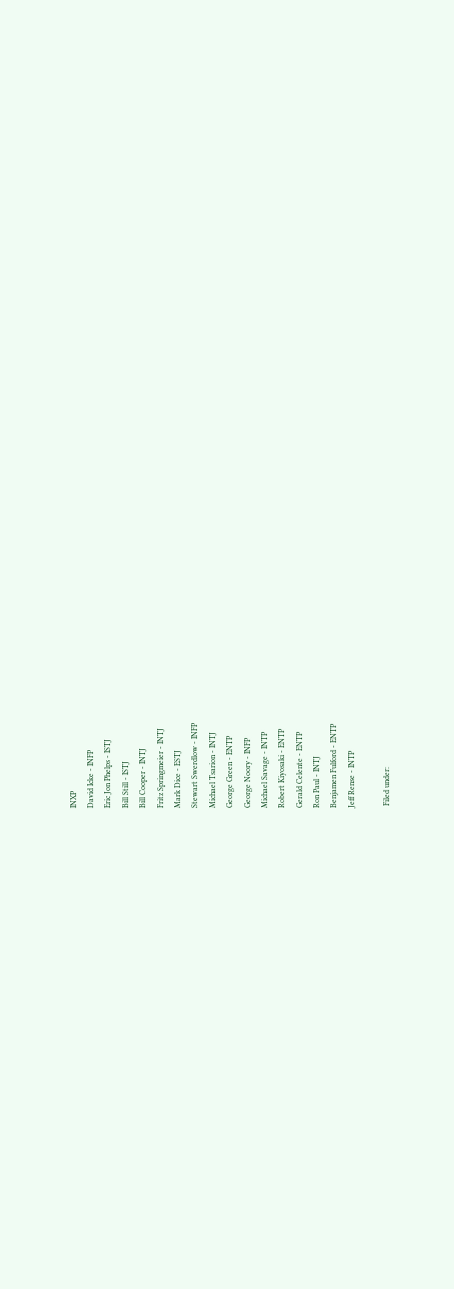INXP
David Icke - INFP
Eric Jon Phelps - ISTJ
Bill Still - ISTJ
Bill Cooper - INTJ
Fritz Springmeier - INTJ
Mark Dice - ESTJ
Stewart Swerdlow - INFP
Michael Tsarion - INTJ
George Green - ENTP
George Noory - INFP
Michael Savage - INTP
Robert Kiyosaki - ENTP
Gerald Celente - ENTP
Ron Paul - INTJ
Benjamen Fulford - ENTP
Jeff Rense - INTP

 Filed under: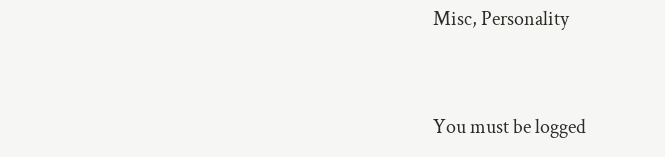Misc, Personality


You must be logged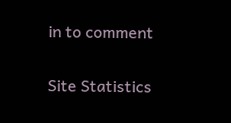in to comment

Site Statistics